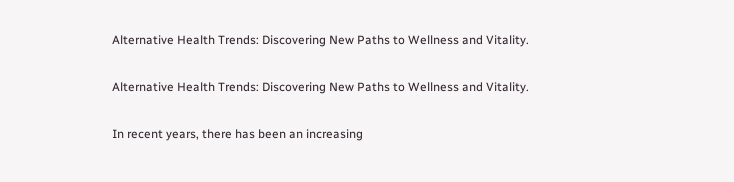Alternative Health Trends: Discovering New Paths to Wellness and Vitality.

Alternative Health Trends: Discovering New Paths to Wellness and Vitality.

In recent years, there has been an increasing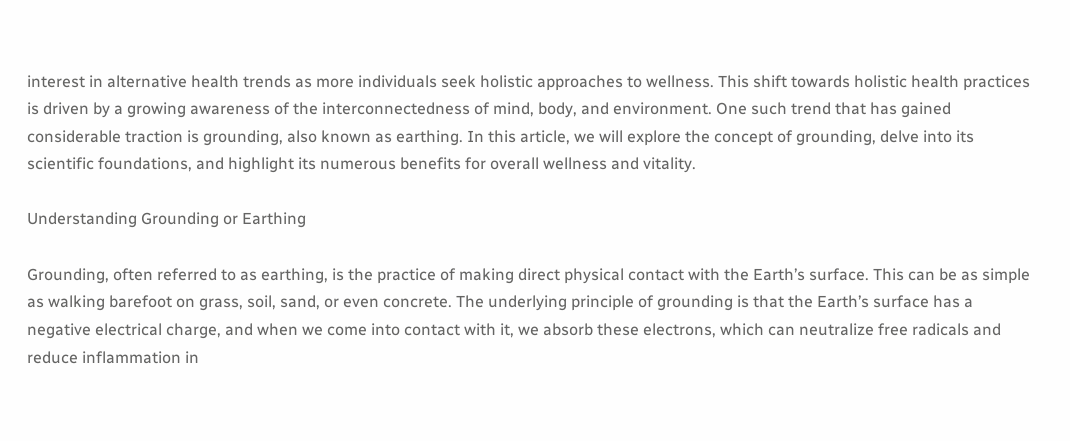interest in alternative health trends as more individuals seek holistic approaches to wellness. This shift towards holistic health practices is driven by a growing awareness of the interconnectedness of mind, body, and environment. One such trend that has gained considerable traction is grounding, also known as earthing. In this article, we will explore the concept of grounding, delve into its scientific foundations, and highlight its numerous benefits for overall wellness and vitality.

Understanding Grounding or Earthing

Grounding, often referred to as earthing, is the practice of making direct physical contact with the Earth’s surface. This can be as simple as walking barefoot on grass, soil, sand, or even concrete. The underlying principle of grounding is that the Earth’s surface has a negative electrical charge, and when we come into contact with it, we absorb these electrons, which can neutralize free radicals and reduce inflammation in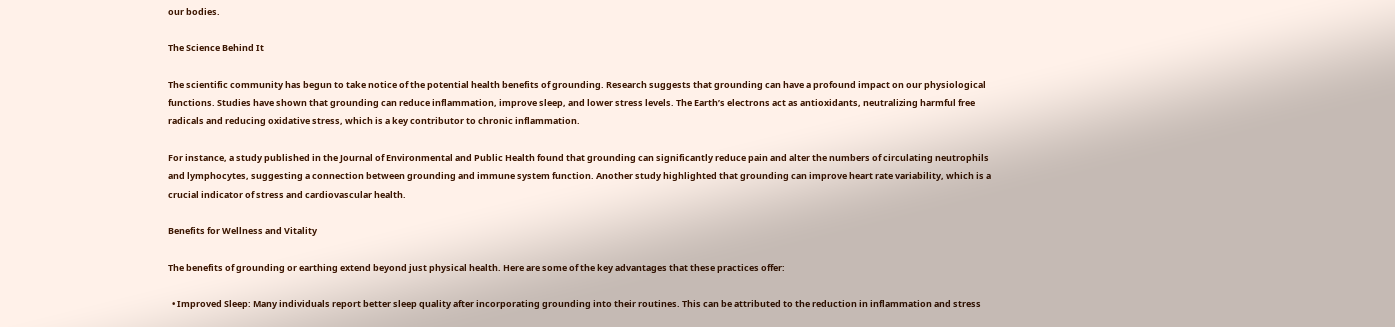our bodies.

The Science Behind It

The scientific community has begun to take notice of the potential health benefits of grounding. Research suggests that grounding can have a profound impact on our physiological functions. Studies have shown that grounding can reduce inflammation, improve sleep, and lower stress levels. The Earth’s electrons act as antioxidants, neutralizing harmful free radicals and reducing oxidative stress, which is a key contributor to chronic inflammation.

For instance, a study published in the Journal of Environmental and Public Health found that grounding can significantly reduce pain and alter the numbers of circulating neutrophils and lymphocytes, suggesting a connection between grounding and immune system function. Another study highlighted that grounding can improve heart rate variability, which is a crucial indicator of stress and cardiovascular health.

Benefits for Wellness and Vitality

The benefits of grounding or earthing extend beyond just physical health. Here are some of the key advantages that these practices offer:

  • Improved Sleep: Many individuals report better sleep quality after incorporating grounding into their routines. This can be attributed to the reduction in inflammation and stress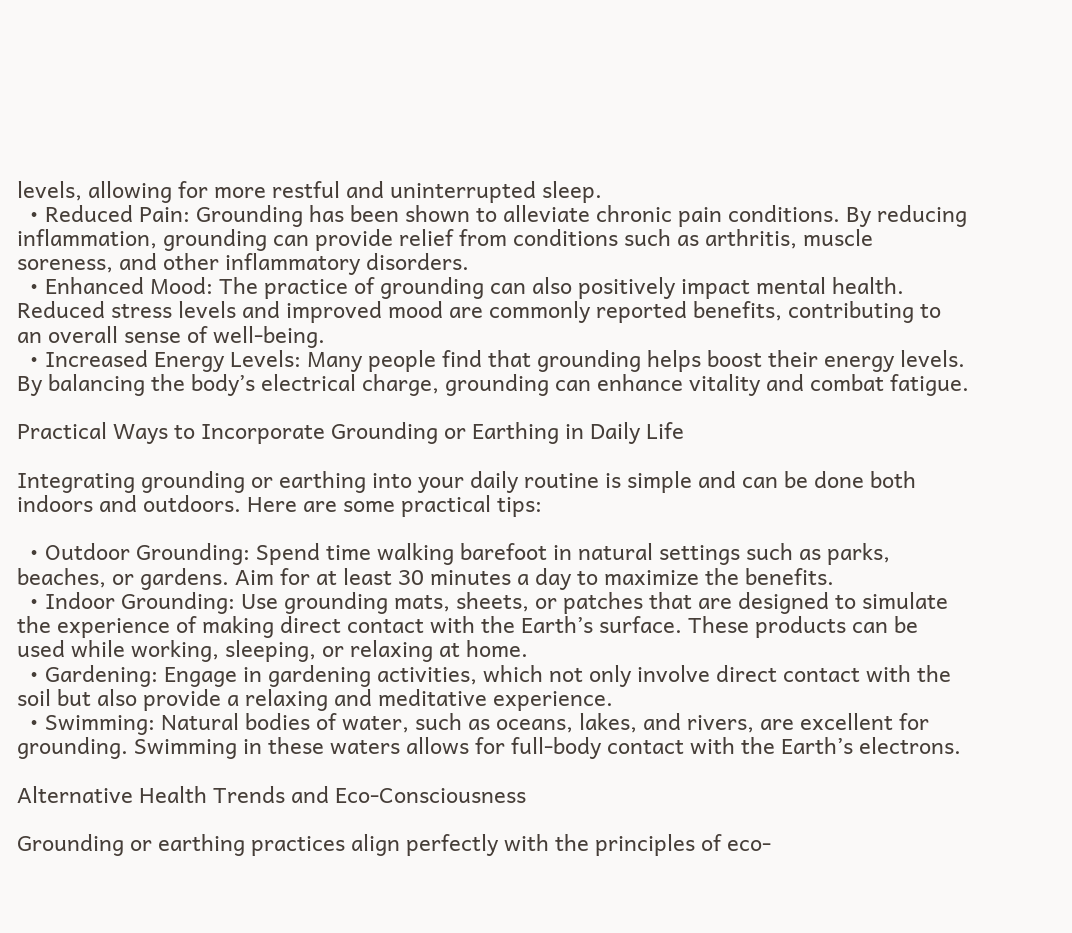levels, allowing for more restful and uninterrupted sleep.
  • Reduced Pain: Grounding has been shown to alleviate chronic pain conditions. By reducing inflammation, grounding can provide relief from conditions such as arthritis, muscle soreness, and other inflammatory disorders.
  • Enhanced Mood: The practice of grounding can also positively impact mental health. Reduced stress levels and improved mood are commonly reported benefits, contributing to an overall sense of well-being.
  • Increased Energy Levels: Many people find that grounding helps boost their energy levels. By balancing the body’s electrical charge, grounding can enhance vitality and combat fatigue.

Practical Ways to Incorporate Grounding or Earthing in Daily Life

Integrating grounding or earthing into your daily routine is simple and can be done both indoors and outdoors. Here are some practical tips:

  • Outdoor Grounding: Spend time walking barefoot in natural settings such as parks, beaches, or gardens. Aim for at least 30 minutes a day to maximize the benefits.
  • Indoor Grounding: Use grounding mats, sheets, or patches that are designed to simulate the experience of making direct contact with the Earth’s surface. These products can be used while working, sleeping, or relaxing at home.
  • Gardening: Engage in gardening activities, which not only involve direct contact with the soil but also provide a relaxing and meditative experience.
  • Swimming: Natural bodies of water, such as oceans, lakes, and rivers, are excellent for grounding. Swimming in these waters allows for full-body contact with the Earth’s electrons.

Alternative Health Trends and Eco-Consciousness

Grounding or earthing practices align perfectly with the principles of eco-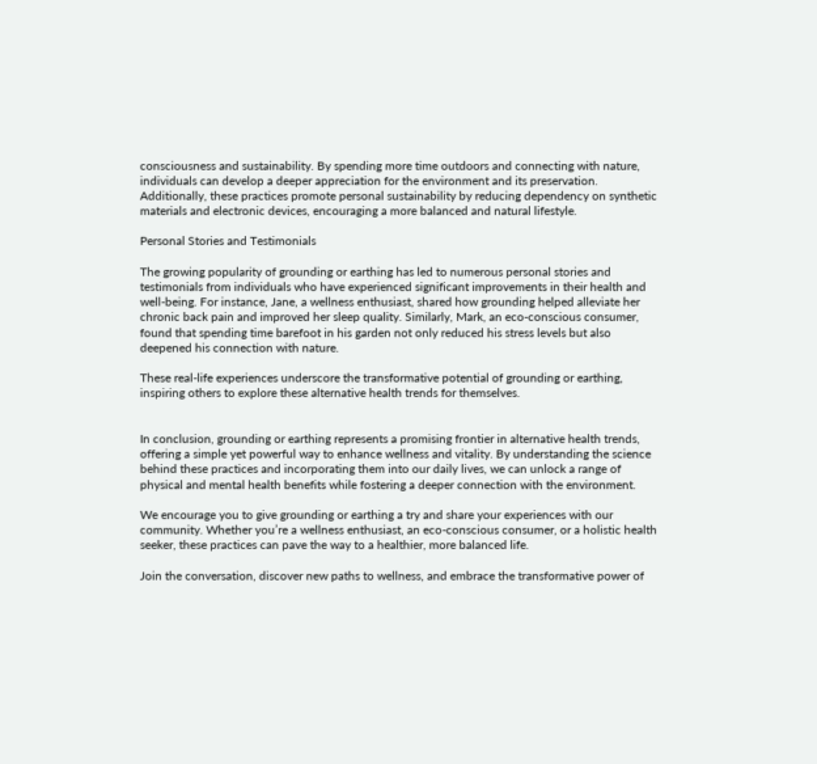consciousness and sustainability. By spending more time outdoors and connecting with nature, individuals can develop a deeper appreciation for the environment and its preservation. Additionally, these practices promote personal sustainability by reducing dependency on synthetic materials and electronic devices, encouraging a more balanced and natural lifestyle.

Personal Stories and Testimonials

The growing popularity of grounding or earthing has led to numerous personal stories and testimonials from individuals who have experienced significant improvements in their health and well-being. For instance, Jane, a wellness enthusiast, shared how grounding helped alleviate her chronic back pain and improved her sleep quality. Similarly, Mark, an eco-conscious consumer, found that spending time barefoot in his garden not only reduced his stress levels but also deepened his connection with nature.

These real-life experiences underscore the transformative potential of grounding or earthing, inspiring others to explore these alternative health trends for themselves.


In conclusion, grounding or earthing represents a promising frontier in alternative health trends, offering a simple yet powerful way to enhance wellness and vitality. By understanding the science behind these practices and incorporating them into our daily lives, we can unlock a range of physical and mental health benefits while fostering a deeper connection with the environment.

We encourage you to give grounding or earthing a try and share your experiences with our community. Whether you’re a wellness enthusiast, an eco-conscious consumer, or a holistic health seeker, these practices can pave the way to a healthier, more balanced life.

Join the conversation, discover new paths to wellness, and embrace the transformative power of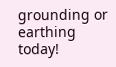grounding or earthing today!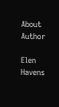About Author

Elen Havens